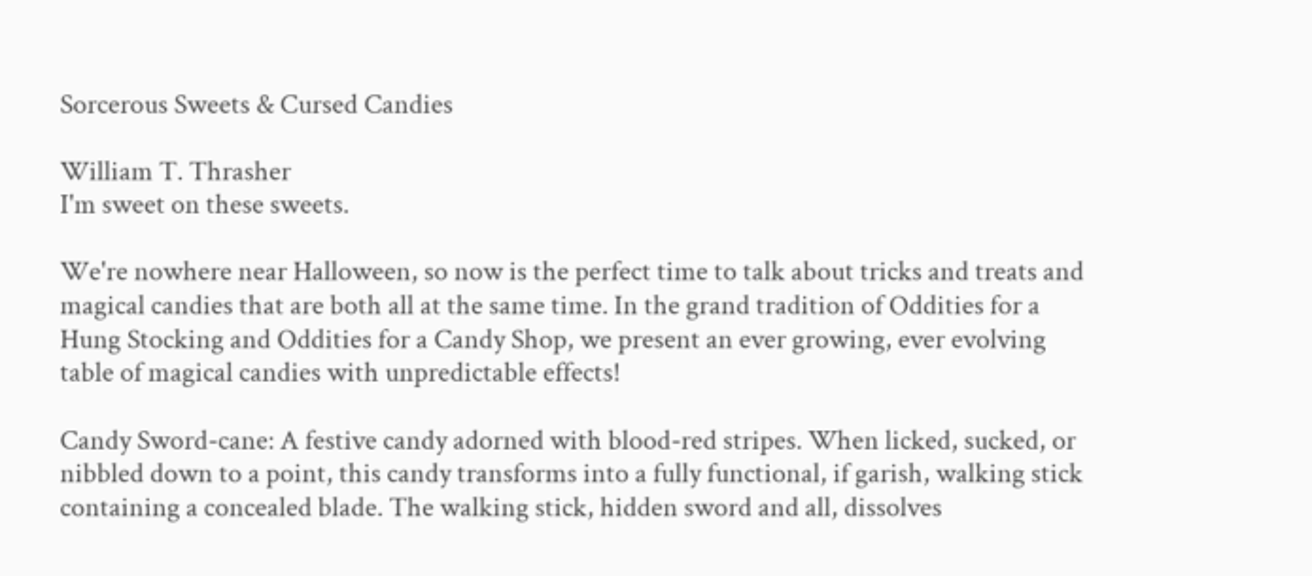Sorcerous Sweets & Cursed Candies

William T. Thrasher
I'm sweet on these sweets.

We're nowhere near Halloween, so now is the perfect time to talk about tricks and treats and magical candies that are both all at the same time. In the grand tradition of Oddities for a Hung Stocking and Oddities for a Candy Shop, we present an ever growing, ever evolving table of magical candies with unpredictable effects!

Candy Sword-cane: A festive candy adorned with blood-red stripes. When licked, sucked, or nibbled down to a point, this candy transforms into a fully functional, if garish, walking stick containing a concealed blade. The walking stick, hidden sword and all, dissolves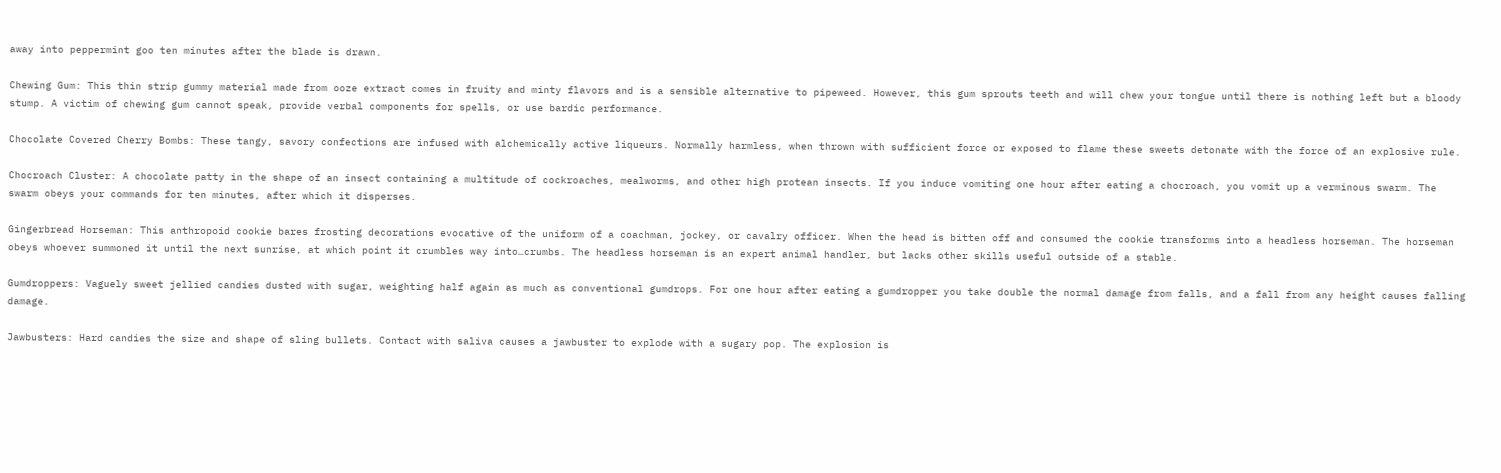away into peppermint goo ten minutes after the blade is drawn.

Chewing Gum: This thin strip gummy material made from ooze extract comes in fruity and minty flavors and is a sensible alternative to pipeweed. However, this gum sprouts teeth and will chew your tongue until there is nothing left but a bloody stump. A victim of chewing gum cannot speak, provide verbal components for spells, or use bardic performance.

Chocolate Covered Cherry Bombs: These tangy, savory confections are infused with alchemically active liqueurs. Normally harmless, when thrown with sufficient force or exposed to flame these sweets detonate with the force of an explosive rule.

Chocroach Cluster: A chocolate patty in the shape of an insect containing a multitude of cockroaches, mealworms, and other high protean insects. If you induce vomiting one hour after eating a chocroach, you vomit up a verminous swarm. The swarm obeys your commands for ten minutes, after which it disperses.

Gingerbread Horseman: This anthropoid cookie bares frosting decorations evocative of the uniform of a coachman, jockey, or cavalry officer. When the head is bitten off and consumed the cookie transforms into a headless horseman. The horseman obeys whoever summoned it until the next sunrise, at which point it crumbles way into…crumbs. The headless horseman is an expert animal handler, but lacks other skills useful outside of a stable.

Gumdroppers: Vaguely sweet jellied candies dusted with sugar, weighting half again as much as conventional gumdrops. For one hour after eating a gumdropper you take double the normal damage from falls, and a fall from any height causes falling damage.

Jawbusters: Hard candies the size and shape of sling bullets. Contact with saliva causes a jawbuster to explode with a sugary pop. The explosion is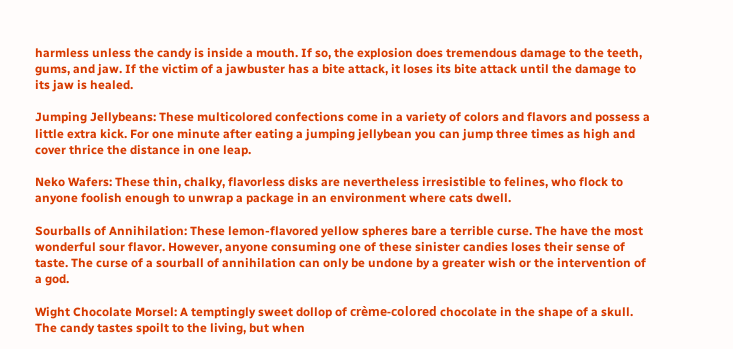harmless unless the candy is inside a mouth. If so, the explosion does tremendous damage to the teeth, gums, and jaw. If the victim of a jawbuster has a bite attack, it loses its bite attack until the damage to its jaw is healed.

Jumping Jellybeans: These multicolored confections come in a variety of colors and flavors and possess a little extra kick. For one minute after eating a jumping jellybean you can jump three times as high and cover thrice the distance in one leap.

Neko Wafers: These thin, chalky, flavorless disks are nevertheless irresistible to felines, who flock to anyone foolish enough to unwrap a package in an environment where cats dwell.

Sourballs of Annihilation: These lemon-flavored yellow spheres bare a terrible curse. The have the most wonderful sour flavor. However, anyone consuming one of these sinister candies loses their sense of taste. The curse of a sourball of annihilation can only be undone by a greater wish or the intervention of a god.

Wight Chocolate Morsel: A temptingly sweet dollop of crème-colored chocolate in the shape of a skull. The candy tastes spoilt to the living, but when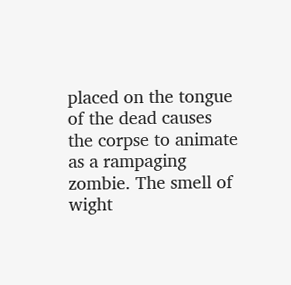placed on the tongue of the dead causes the corpse to animate as a rampaging zombie. The smell of wight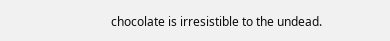chocolate is irresistible to the undead.